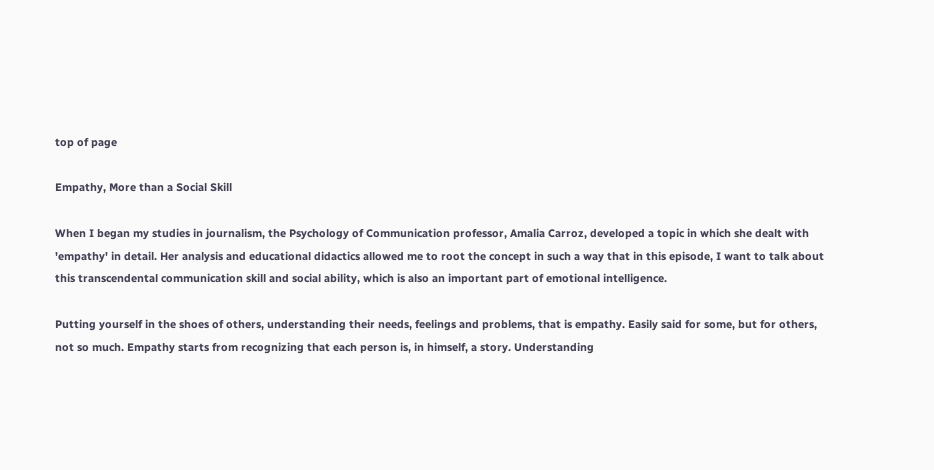top of page

Empathy, More than a Social Skill

When I began my studies in journalism, the Psychology of Communication professor, Amalia Carroz, developed a topic in which she dealt with 'empathy' in detail. Her analysis and educational didactics allowed me to root the concept in such a way that in this episode, I want to talk about this transcendental communication skill and social ability, which is also an important part of emotional intelligence.

Putting yourself in the shoes of others, understanding their needs, feelings and problems, that is empathy. Easily said for some, but for others, not so much. Empathy starts from recognizing that each person is, in himself, a story. Understanding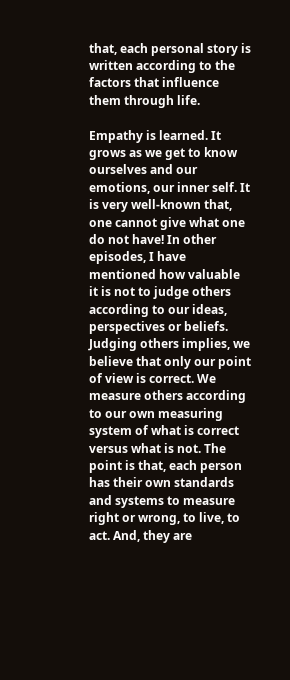that, each personal story is written according to the factors that influence them through life.

Empathy is learned. It grows as we get to know ourselves and our emotions, our inner self. It is very well-known that, one cannot give what one do not have! In other episodes, I have mentioned how valuable it is not to judge others according to our ideas, perspectives or beliefs. Judging others implies, we believe that only our point of view is correct. We measure others according to our own measuring system of what is correct versus what is not. The point is that, each person has their own standards and systems to measure right or wrong, to live, to act. And, they are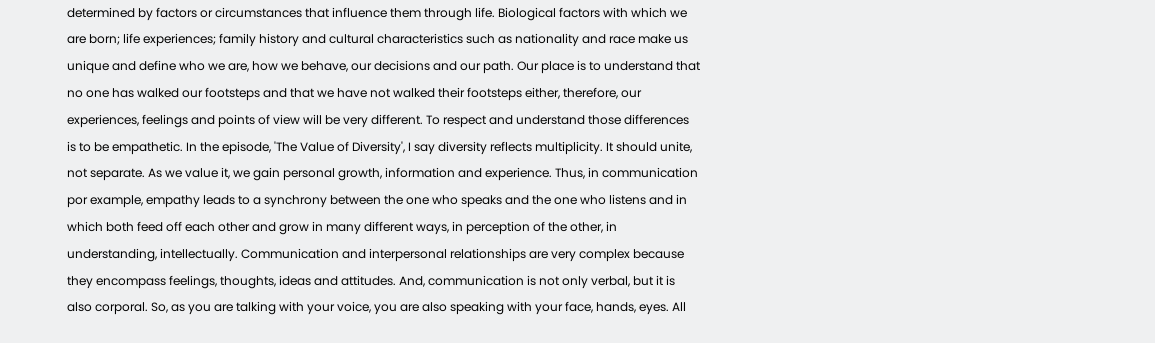determined by factors or circumstances that influence them through life. Biological factors with which we are born; life experiences; family history and cultural characteristics such as nationality and race make us unique and define who we are, how we behave, our decisions and our path. Our place is to understand that no one has walked our footsteps and that we have not walked their footsteps either, therefore, our experiences, feelings and points of view will be very different. To respect and understand those differences is to be empathetic. In the episode, 'The Value of Diversity', I say diversity reflects multiplicity. It should unite, not separate. As we value it, we gain personal growth, information and experience. Thus, in communication por example, empathy leads to a synchrony between the one who speaks and the one who listens and in which both feed off each other and grow in many different ways, in perception of the other, in understanding, intellectually. Communication and interpersonal relationships are very complex because they encompass feelings, thoughts, ideas and attitudes. And, communication is not only verbal, but it is also corporal. So, as you are talking with your voice, you are also speaking with your face, hands, eyes. All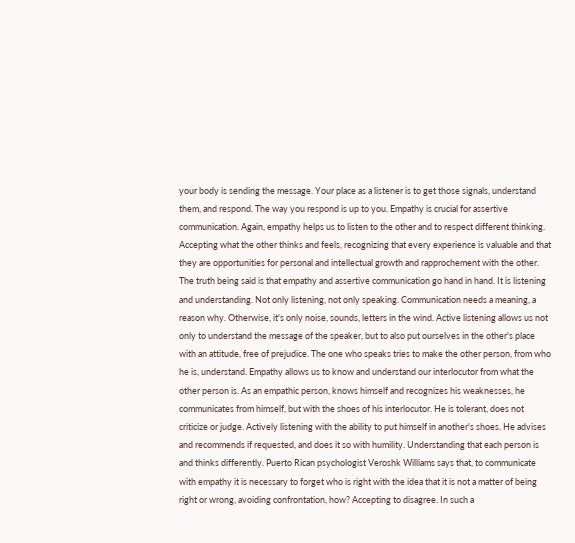your body is sending the message. Your place as a listener is to get those signals, understand them, and respond. The way you respond is up to you. Empathy is crucial for assertive communication. Again, empathy helps us to listen to the other and to respect different thinking. Accepting what the other thinks and feels, recognizing that every experience is valuable and that they are opportunities for personal and intellectual growth and rapprochement with the other. The truth being said is that empathy and assertive communication go hand in hand. It is listening and understanding. Not only listening, not only speaking. Communication needs a meaning, a reason why. Otherwise, it's only noise, sounds, letters in the wind. Active listening allows us not only to understand the message of the speaker, but to also put ourselves in the other's place with an attitude, free of prejudice. The one who speaks tries to make the other person, from who he is, understand. Empathy allows us to know and understand our interlocutor from what the other person is. As an empathic person, knows himself and recognizes his weaknesses, he communicates from himself, but with the shoes of his interlocutor. He is tolerant, does not criticize or judge. Actively listening with the ability to put himself in another's shoes. He advises and recommends if requested, and does it so with humility. Understanding that each person is and thinks differently. Puerto Rican psychologist Veroshk Williams says that, to communicate with empathy it is necessary to forget who is right with the idea that it is not a matter of being right or wrong, avoiding confrontation, how? Accepting to disagree. In such a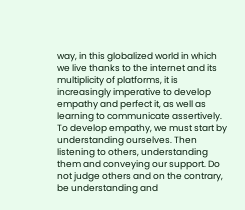way, in this globalized world in which we live thanks to the internet and its multiplicity of platforms, it is increasingly imperative to develop empathy and perfect it, as well as learning to communicate assertively. To develop empathy, we must start by understanding ourselves. Then listening to others, understanding them and conveying our support. Do not judge others and on the contrary, be understanding and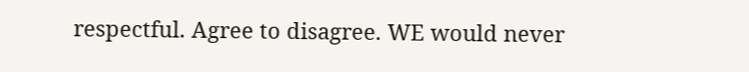respectful. Agree to disagree. WE would never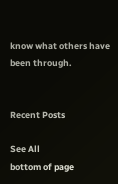know what others have been through.


Recent Posts

See All
bottom of page